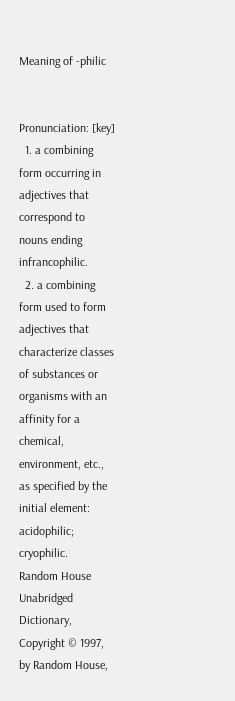Meaning of -philic


Pronunciation: [key]
  1. a combining form occurring in adjectives that correspond to nouns ending infrancophilic.
  2. a combining form used to form adjectives that characterize classes of substances or organisms with an affinity for a chemical, environment, etc., as specified by the initial element: acidophilic; cryophilic.
Random House Unabridged Dictionary, Copyright © 1997, by Random House,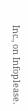Inc., on Infoplease.